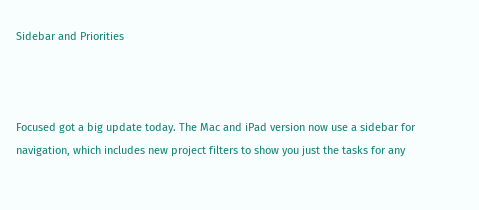Sidebar and Priorities



Focused got a big update today. The Mac and iPad version now use a sidebar for navigation, which includes new project filters to show you just the tasks for any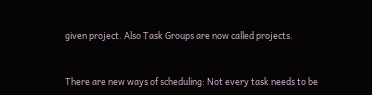given project. Also Task Groups are now called projects.


There are new ways of scheduling: Not every task needs to be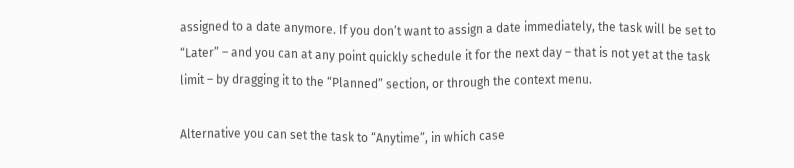assigned to a date anymore. If you don’t want to assign a date immediately, the task will be set to “Later” – and you can at any point quickly schedule it for the next day – that is not yet at the task limit – by dragging it to the “Planned” section, or through the context menu.

Alternative you can set the task to “Anytime”, in which case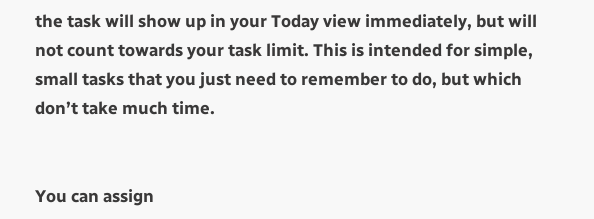the task will show up in your Today view immediately, but will not count towards your task limit. This is intended for simple, small tasks that you just need to remember to do, but which don’t take much time.


You can assign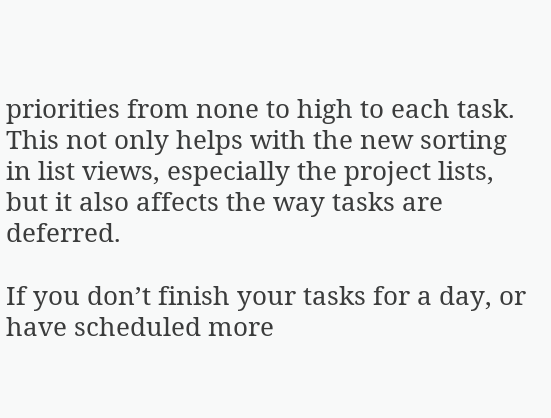priorities from none to high to each task. This not only helps with the new sorting in list views, especially the project lists, but it also affects the way tasks are deferred.

If you don’t finish your tasks for a day, or have scheduled more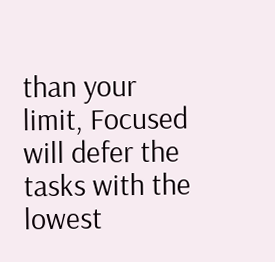than your limit, Focused will defer the tasks with the lowest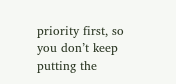priority first, so you don’t keep putting the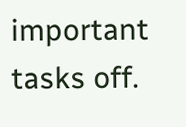important tasks off.